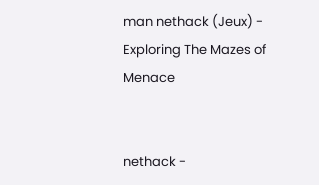man nethack (Jeux) - Exploring The Mazes of Menace


nethack -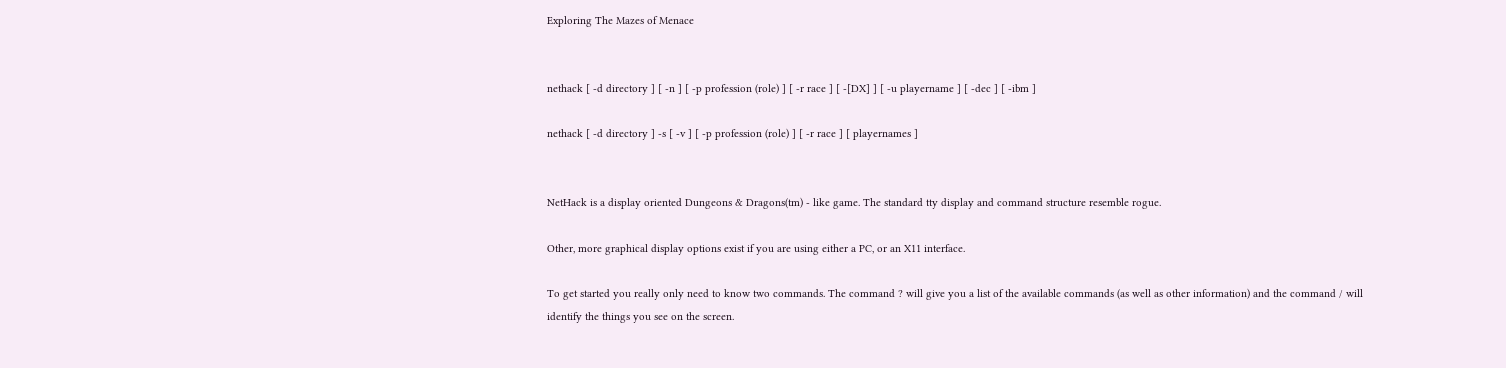Exploring The Mazes of Menace


nethack [ -d directory ] [ -n ] [ -p profession (role) ] [ -r race ] [ -[DX] ] [ -u playername ] [ -dec ] [ -ibm ]

nethack [ -d directory ] -s [ -v ] [ -p profession (role) ] [ -r race ] [ playernames ]


NetHack is a display oriented Dungeons & Dragons(tm) - like game. The standard tty display and command structure resemble rogue.

Other, more graphical display options exist if you are using either a PC, or an X11 interface.

To get started you really only need to know two commands. The command ? will give you a list of the available commands (as well as other information) and the command / will identify the things you see on the screen.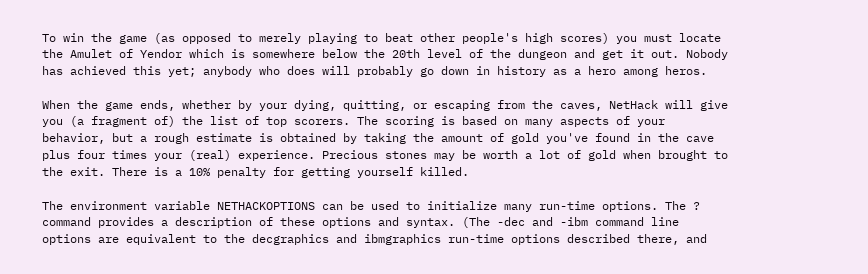To win the game (as opposed to merely playing to beat other people's high scores) you must locate the Amulet of Yendor which is somewhere below the 20th level of the dungeon and get it out. Nobody has achieved this yet; anybody who does will probably go down in history as a hero among heros.

When the game ends, whether by your dying, quitting, or escaping from the caves, NetHack will give you (a fragment of) the list of top scorers. The scoring is based on many aspects of your behavior, but a rough estimate is obtained by taking the amount of gold you've found in the cave plus four times your (real) experience. Precious stones may be worth a lot of gold when brought to the exit. There is a 10% penalty for getting yourself killed.

The environment variable NETHACKOPTIONS can be used to initialize many run-time options. The ? command provides a description of these options and syntax. (The -dec and -ibm command line options are equivalent to the decgraphics and ibmgraphics run-time options described there, and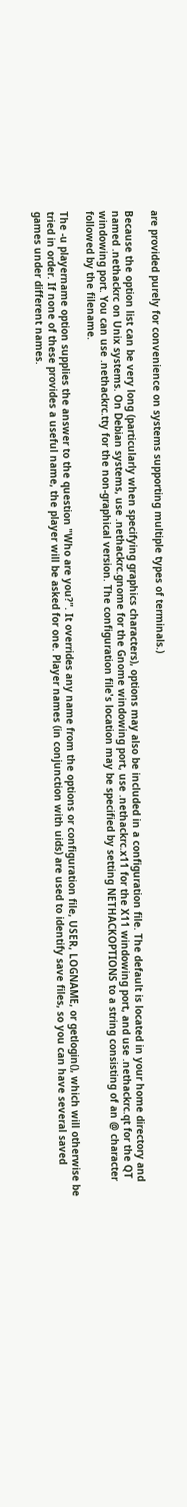are provided purely for convenience on systems supporting multiple types of terminals.)

Because the option list can be very long (particularly when specifying graphics characters), options may also be included in a configuration file. The default is located in your home directory and named .nethackrc on Unix systems. On Debian systems, use .nethackrc.gnome for the Gnome windowing port, use .nethackrc.x11 for the X11 windowing port, and use .nethackrc.qt for the QT windowing port. You can use .nethackrc.tty for the non-graphical version. The configuration file's location may be specified by setting NETHACKOPTIONS to a string consisting of an @ character followed by the filename.

The -u playername option supplies the answer to the question "Who are you?". It overrides any name from the options or configuration file, USER, LOGNAME, or getlogin(), which will otherwise be tried in order. If none of these provides a useful name, the player will be asked for one. Player names (in conjunction with uids) are used to identify save files, so you can have several saved games under different names.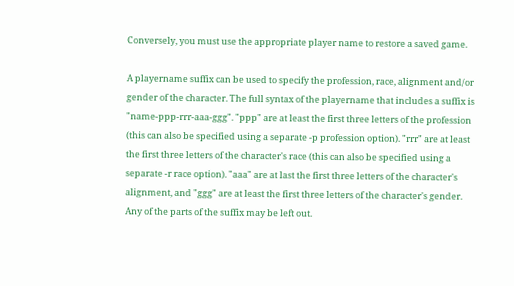Conversely, you must use the appropriate player name to restore a saved game.

A playername suffix can be used to specify the profession, race, alignment and/or gender of the character. The full syntax of the playername that includes a suffix is "name-ppp-rrr-aaa-ggg". "ppp" are at least the first three letters of the profession (this can also be specified using a separate -p profession option). "rrr" are at least the first three letters of the character's race (this can also be specified using a separate -r race option). "aaa" are at last the first three letters of the character's alignment, and "ggg" are at least the first three letters of the character's gender. Any of the parts of the suffix may be left out.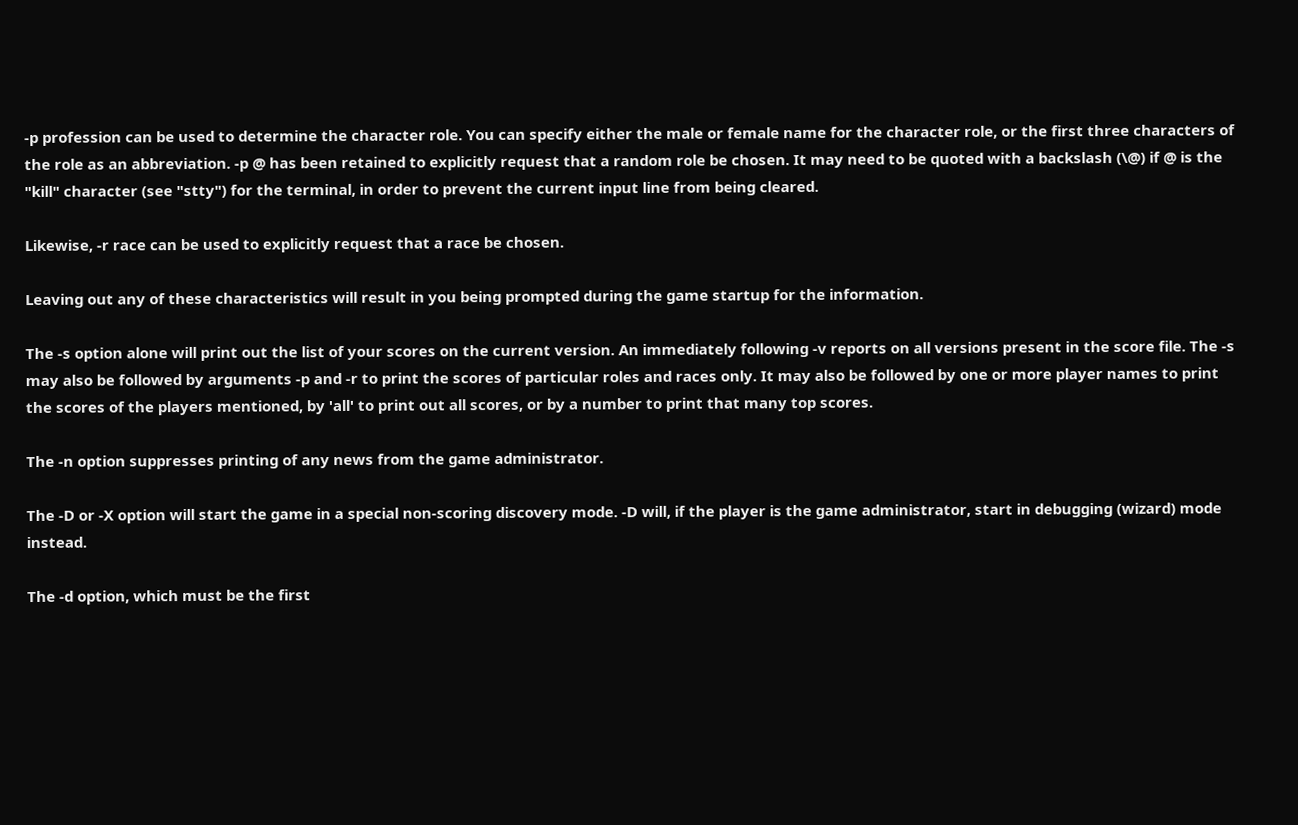-p profession can be used to determine the character role. You can specify either the male or female name for the character role, or the first three characters of the role as an abbreviation. -p @ has been retained to explicitly request that a random role be chosen. It may need to be quoted with a backslash (\@) if @ is the "kill" character (see "stty") for the terminal, in order to prevent the current input line from being cleared.

Likewise, -r race can be used to explicitly request that a race be chosen.

Leaving out any of these characteristics will result in you being prompted during the game startup for the information.

The -s option alone will print out the list of your scores on the current version. An immediately following -v reports on all versions present in the score file. The -s may also be followed by arguments -p and -r to print the scores of particular roles and races only. It may also be followed by one or more player names to print the scores of the players mentioned, by 'all' to print out all scores, or by a number to print that many top scores.

The -n option suppresses printing of any news from the game administrator.

The -D or -X option will start the game in a special non-scoring discovery mode. -D will, if the player is the game administrator, start in debugging (wizard) mode instead.

The -d option, which must be the first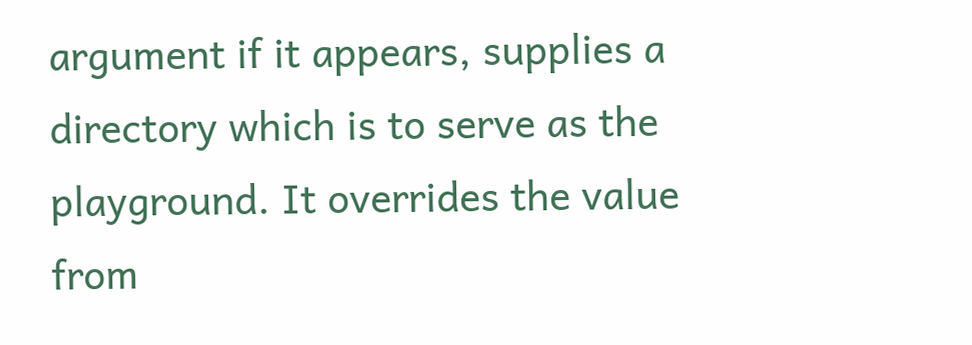argument if it appears, supplies a directory which is to serve as the playground. It overrides the value from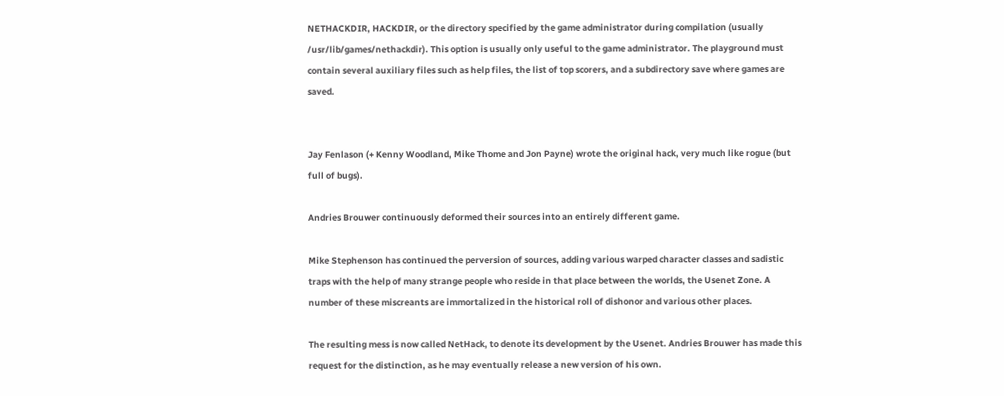NETHACKDIR, HACKDIR, or the directory specified by the game administrator during compilation (usually /usr/lib/games/nethackdir). This option is usually only useful to the game administrator. The playground must contain several auxiliary files such as help files, the list of top scorers, and a subdirectory save where games are saved.


Jay Fenlason (+ Kenny Woodland, Mike Thome and Jon Payne) wrote the original hack, very much like rogue (but full of bugs).

Andries Brouwer continuously deformed their sources into an entirely different game.

Mike Stephenson has continued the perversion of sources, adding various warped character classes and sadistic traps with the help of many strange people who reside in that place between the worlds, the Usenet Zone. A number of these miscreants are immortalized in the historical roll of dishonor and various other places.

The resulting mess is now called NetHack, to denote its development by the Usenet. Andries Brouwer has made this request for the distinction, as he may eventually release a new version of his own.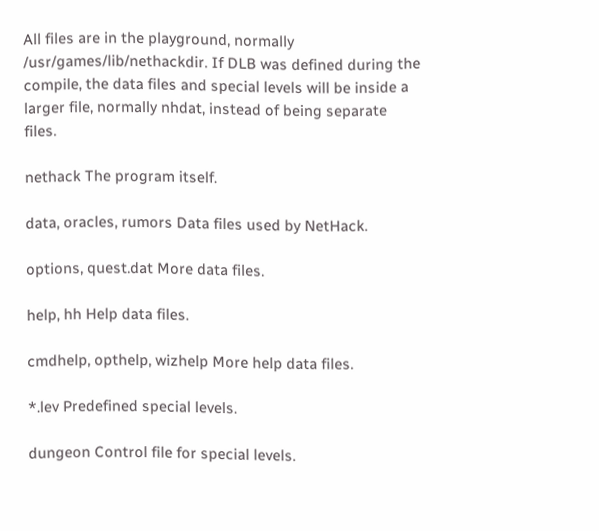All files are in the playground, normally /usr/games/lib/nethackdir. If DLB was defined during the compile, the data files and special levels will be inside a larger file, normally nhdat, instead of being separate files.

nethack The program itself.

data, oracles, rumors Data files used by NetHack.

options, quest.dat More data files.

help, hh Help data files.

cmdhelp, opthelp, wizhelp More help data files.

*.lev Predefined special levels.

dungeon Control file for special levels.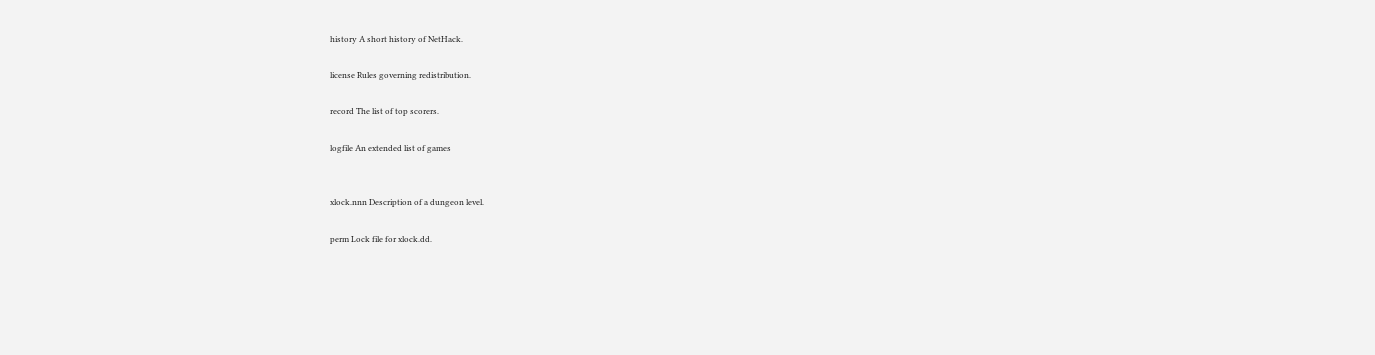history A short history of NetHack.

license Rules governing redistribution.

record The list of top scorers.

logfile An extended list of games


xlock.nnn Description of a dungeon level.

perm Lock file for xlock.dd.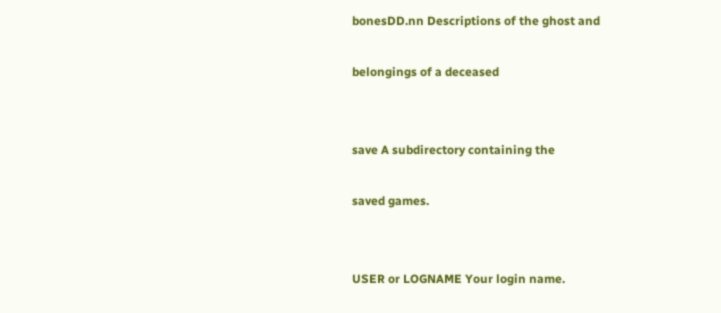bonesDD.nn Descriptions of the ghost and

belongings of a deceased


save A subdirectory containing the

saved games.


USER or LOGNAME Your login name.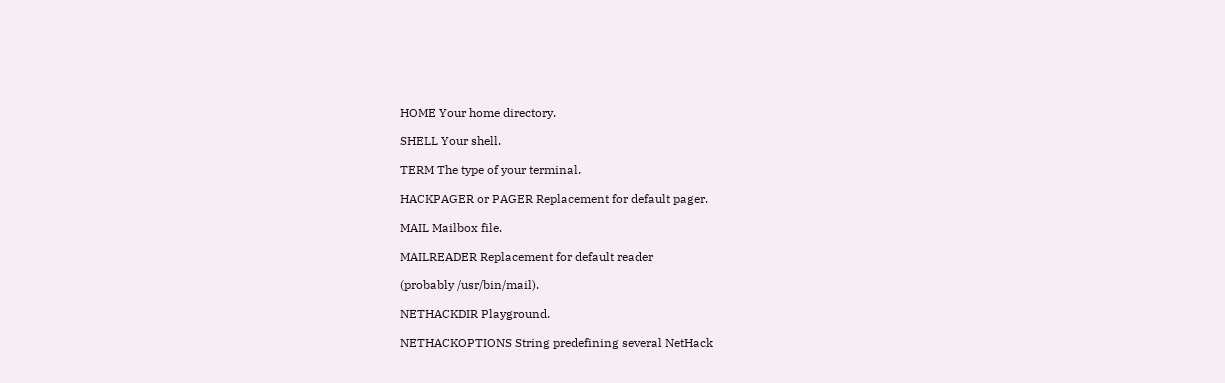HOME Your home directory.

SHELL Your shell.

TERM The type of your terminal.

HACKPAGER or PAGER Replacement for default pager.

MAIL Mailbox file.

MAILREADER Replacement for default reader

(probably /usr/bin/mail).

NETHACKDIR Playground.

NETHACKOPTIONS String predefining several NetHack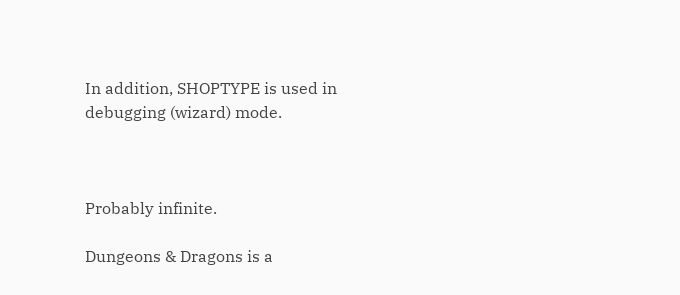In addition, SHOPTYPE is used in debugging (wizard) mode.



Probably infinite.

Dungeons & Dragons is a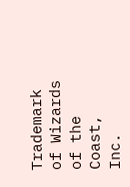Trademark of Wizards of the Coast, Inc.